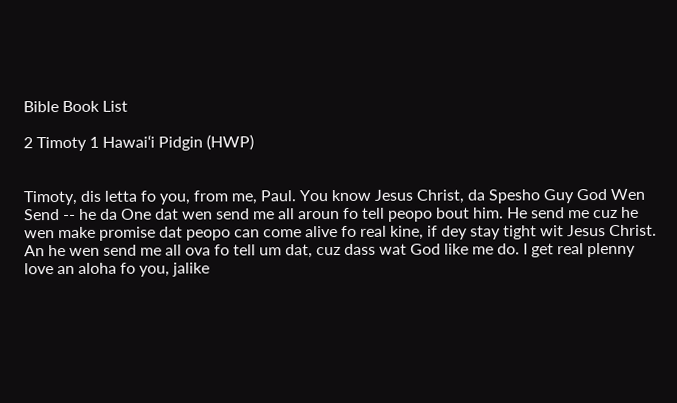Bible Book List

2 Timoty 1 Hawai‘i Pidgin (HWP)


Timoty, dis letta fo you, from me, Paul. You know Jesus Christ, da Spesho Guy God Wen Send -- he da One dat wen send me all aroun fo tell peopo bout him. He send me cuz he wen make promise dat peopo can come alive fo real kine, if dey stay tight wit Jesus Christ. An he wen send me all ova fo tell um dat, cuz dass wat God like me do. I get real plenny love an aloha fo you, jalike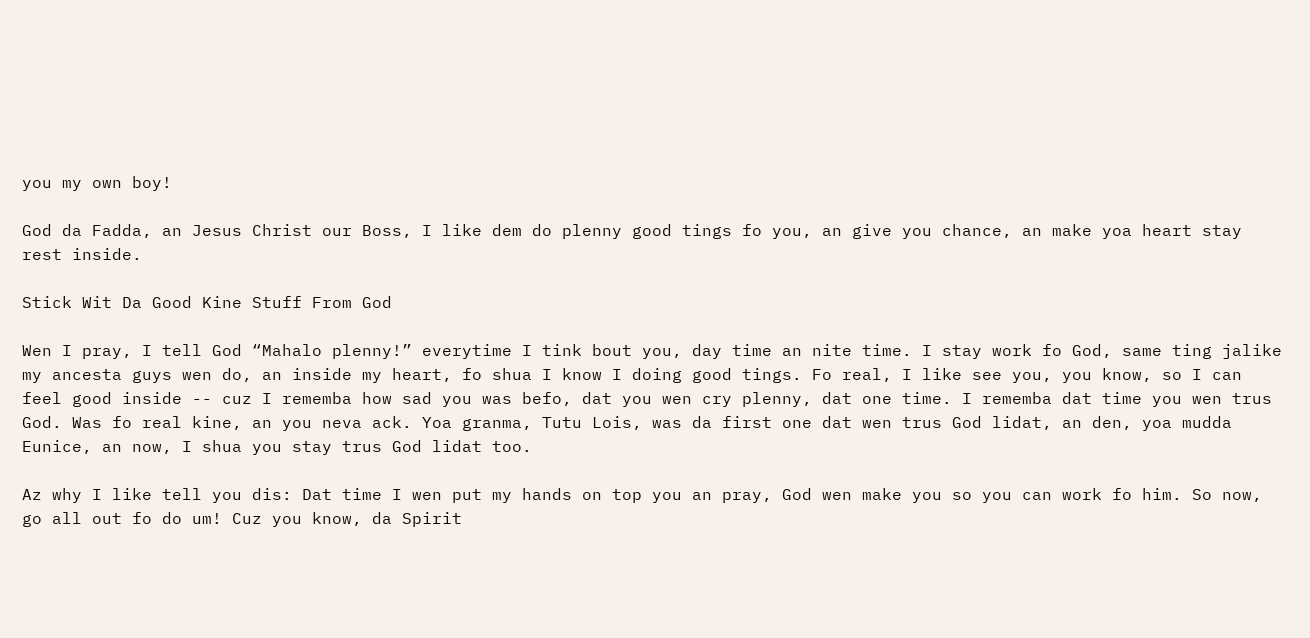you my own boy!

God da Fadda, an Jesus Christ our Boss, I like dem do plenny good tings fo you, an give you chance, an make yoa heart stay rest inside.

Stick Wit Da Good Kine Stuff From God

Wen I pray, I tell God “Mahalo plenny!” everytime I tink bout you, day time an nite time. I stay work fo God, same ting jalike my ancesta guys wen do, an inside my heart, fo shua I know I doing good tings. Fo real, I like see you, you know, so I can feel good inside -- cuz I rememba how sad you was befo, dat you wen cry plenny, dat one time. I rememba dat time you wen trus God. Was fo real kine, an you neva ack. Yoa granma, Tutu Lois, was da first one dat wen trus God lidat, an den, yoa mudda Eunice, an now, I shua you stay trus God lidat too.

Az why I like tell you dis: Dat time I wen put my hands on top you an pray, God wen make you so you can work fo him. So now, go all out fo do um! Cuz you know, da Spirit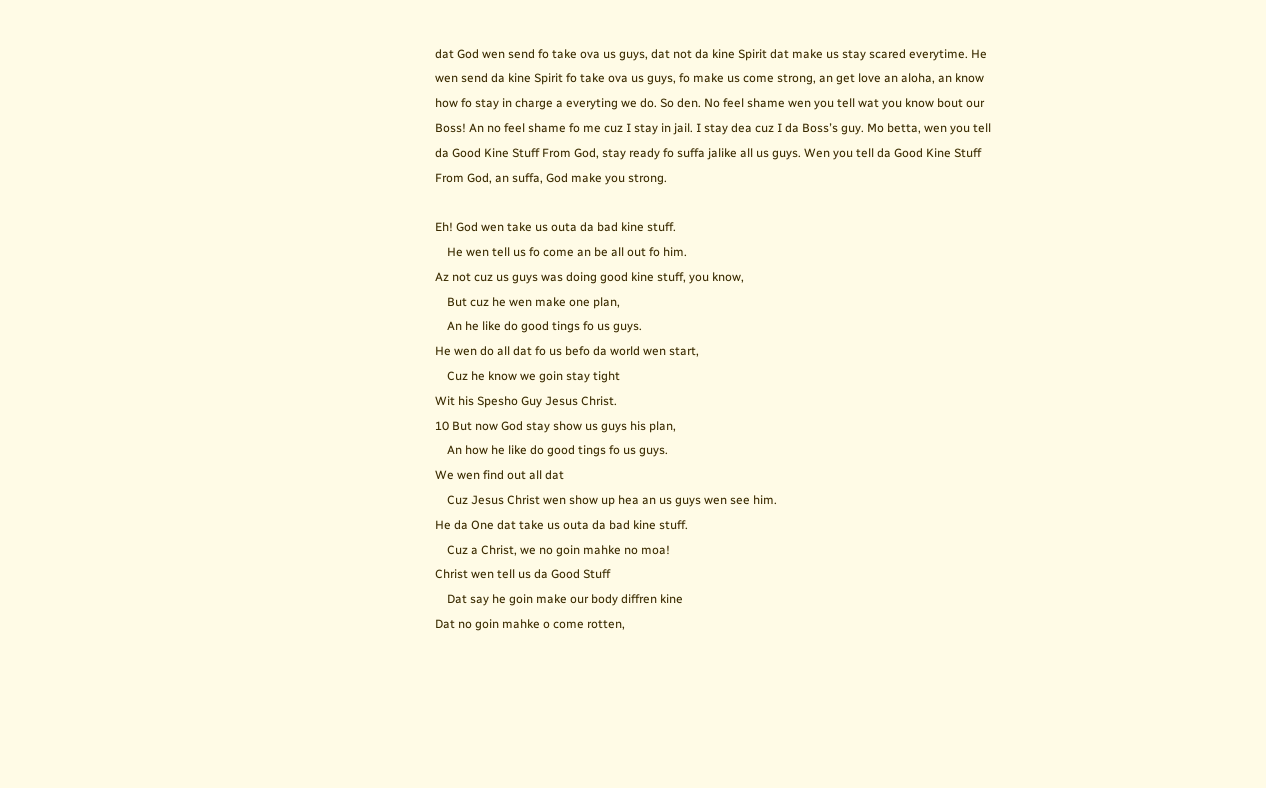dat God wen send fo take ova us guys, dat not da kine Spirit dat make us stay scared everytime. He wen send da kine Spirit fo take ova us guys, fo make us come strong, an get love an aloha, an know how fo stay in charge a everyting we do. So den. No feel shame wen you tell wat you know bout our Boss! An no feel shame fo me cuz I stay in jail. I stay dea cuz I da Bossʼs guy. Mo betta, wen you tell da Good Kine Stuff From God, stay ready fo suffa jalike all us guys. Wen you tell da Good Kine Stuff From God, an suffa, God make you strong.

Eh! God wen take us outa da bad kine stuff.
    He wen tell us fo come an be all out fo him.
Az not cuz us guys was doing good kine stuff, you know,
    But cuz he wen make one plan,
    An he like do good tings fo us guys.
He wen do all dat fo us befo da world wen start,
    Cuz he know we goin stay tight
Wit his Spesho Guy Jesus Christ.
10 But now God stay show us guys his plan,
    An how he like do good tings fo us guys.
We wen find out all dat
    Cuz Jesus Christ wen show up hea an us guys wen see him.
He da One dat take us outa da bad kine stuff.
    Cuz a Christ, we no goin mahke no moa!
Christ wen tell us da Good Stuff
    Dat say he goin make our body diffren kine
Dat no goin mahke o come rotten,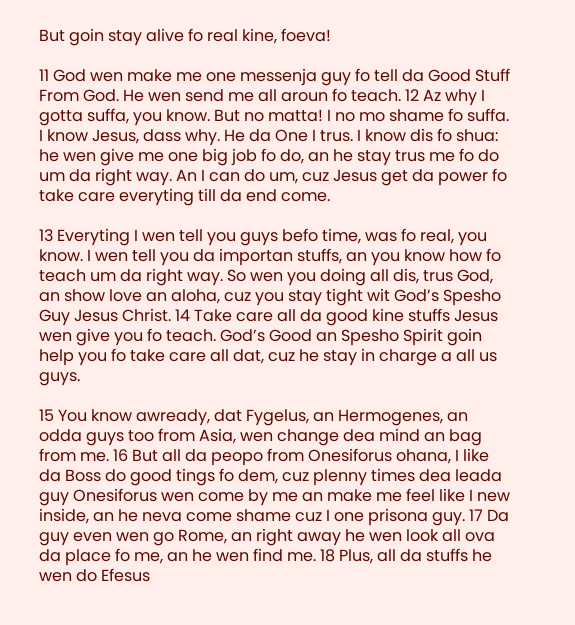But goin stay alive fo real kine, foeva!

11 God wen make me one messenja guy fo tell da Good Stuff From God. He wen send me all aroun fo teach. 12 Az why I gotta suffa, you know. But no matta! I no mo shame fo suffa. I know Jesus, dass why. He da One I trus. I know dis fo shua: he wen give me one big job fo do, an he stay trus me fo do um da right way. An I can do um, cuz Jesus get da power fo take care everyting till da end come.

13 Everyting I wen tell you guys befo time, was fo real, you know. I wen tell you da importan stuffs, an you know how fo teach um da right way. So wen you doing all dis, trus God, an show love an aloha, cuz you stay tight wit Godʼs Spesho Guy Jesus Christ. 14 Take care all da good kine stuffs Jesus wen give you fo teach. Godʼs Good an Spesho Spirit goin help you fo take care all dat, cuz he stay in charge a all us guys.

15 You know awready, dat Fygelus, an Hermogenes, an odda guys too from Asia, wen change dea mind an bag from me. 16 But all da peopo from Onesiforus ohana, I like da Boss do good tings fo dem, cuz plenny times dea leada guy Onesiforus wen come by me an make me feel like I new inside, an he neva come shame cuz I one prisona guy. 17 Da guy even wen go Rome, an right away he wen look all ova da place fo me, an he wen find me. 18 Plus, all da stuffs he wen do Efesus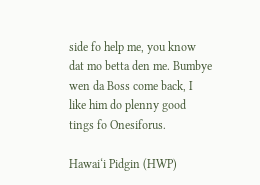side fo help me, you know dat mo betta den me. Bumbye wen da Boss come back, I like him do plenny good tings fo Onesiforus.

Hawai‘i Pidgin (HWP)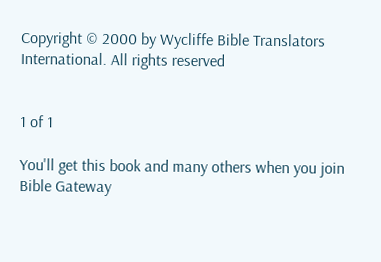Copyright © 2000 by Wycliffe Bible Translators International. All rights reserved


1 of 1

You'll get this book and many others when you join Bible Gateway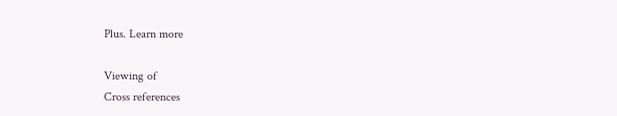Plus. Learn more

Viewing of
Cross references